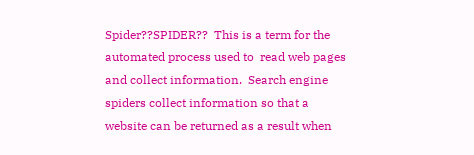Spider??SPIDER??  This is a term for the automated process used to  read web pages and collect information.  Search engine spiders collect information so that a website can be returned as a result when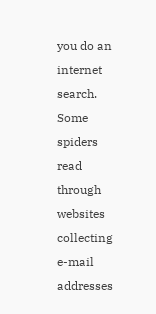you do an internet search.  Some spiders read through websites collecting e-mail addresses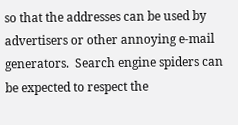so that the addresses can be used by advertisers or other annoying e-mail generators.  Search engine spiders can be expected to respect the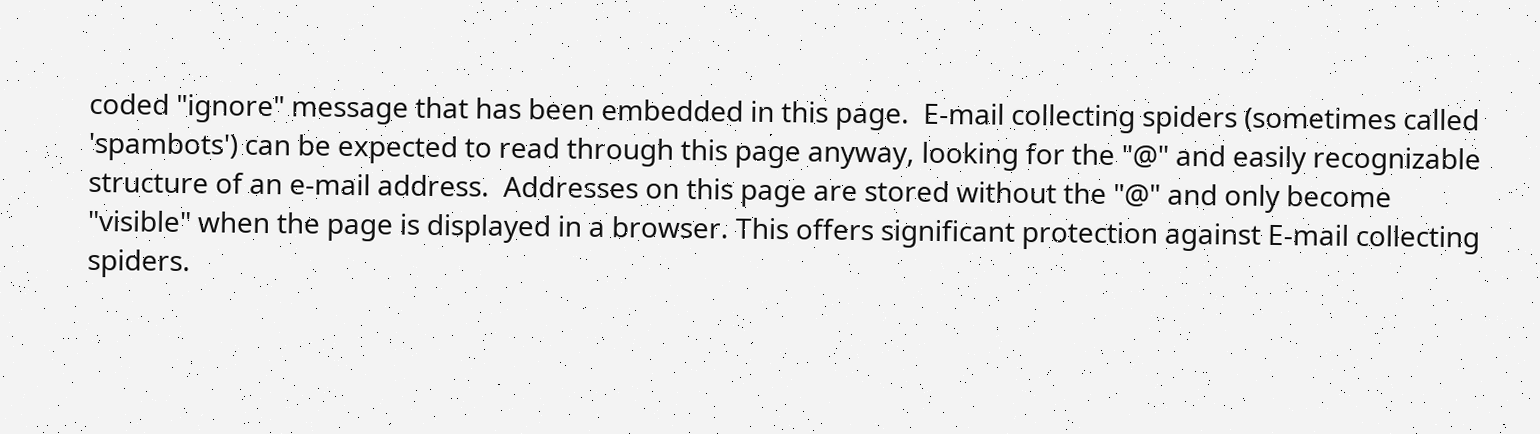coded "ignore" message that has been embedded in this page.  E-mail collecting spiders (sometimes called 'spambots') can be expected to read through this page anyway, looking for the "@" and easily recognizable structure of an e-mail address.  Addresses on this page are stored without the "@" and only become "visible" when the page is displayed in a browser. This offers significant protection against E-mail collecting spiders.